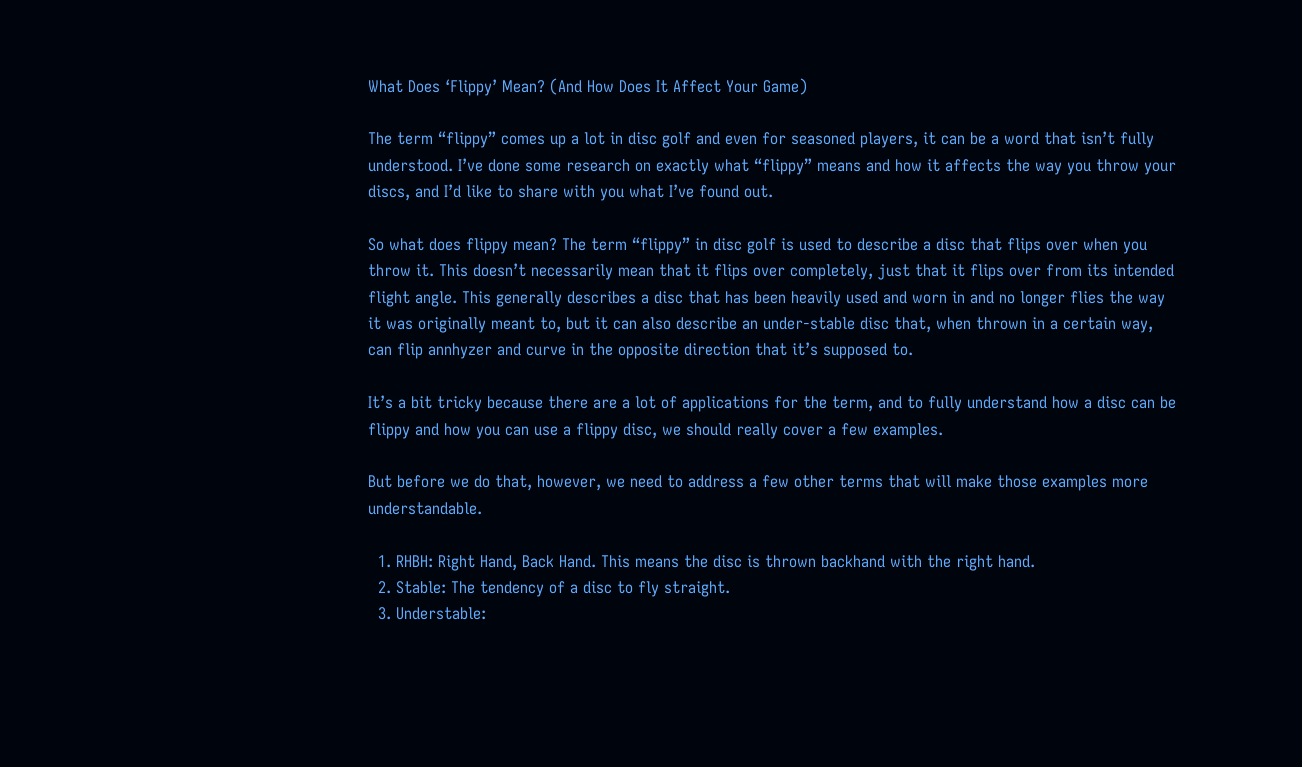What Does ‘Flippy’ Mean? (And How Does It Affect Your Game)

The term “flippy” comes up a lot in disc golf and even for seasoned players, it can be a word that isn’t fully understood. I’ve done some research on exactly what “flippy” means and how it affects the way you throw your discs, and I’d like to share with you what I’ve found out.

So what does flippy mean? The term “flippy” in disc golf is used to describe a disc that flips over when you throw it. This doesn’t necessarily mean that it flips over completely, just that it flips over from its intended flight angle. This generally describes a disc that has been heavily used and worn in and no longer flies the way it was originally meant to, but it can also describe an under-stable disc that, when thrown in a certain way, can flip annhyzer and curve in the opposite direction that it’s supposed to.

It’s a bit tricky because there are a lot of applications for the term, and to fully understand how a disc can be flippy and how you can use a flippy disc, we should really cover a few examples.

But before we do that, however, we need to address a few other terms that will make those examples more understandable.

  1. RHBH: Right Hand, Back Hand. This means the disc is thrown backhand with the right hand.
  2. Stable: The tendency of a disc to fly straight.
  3. Understable: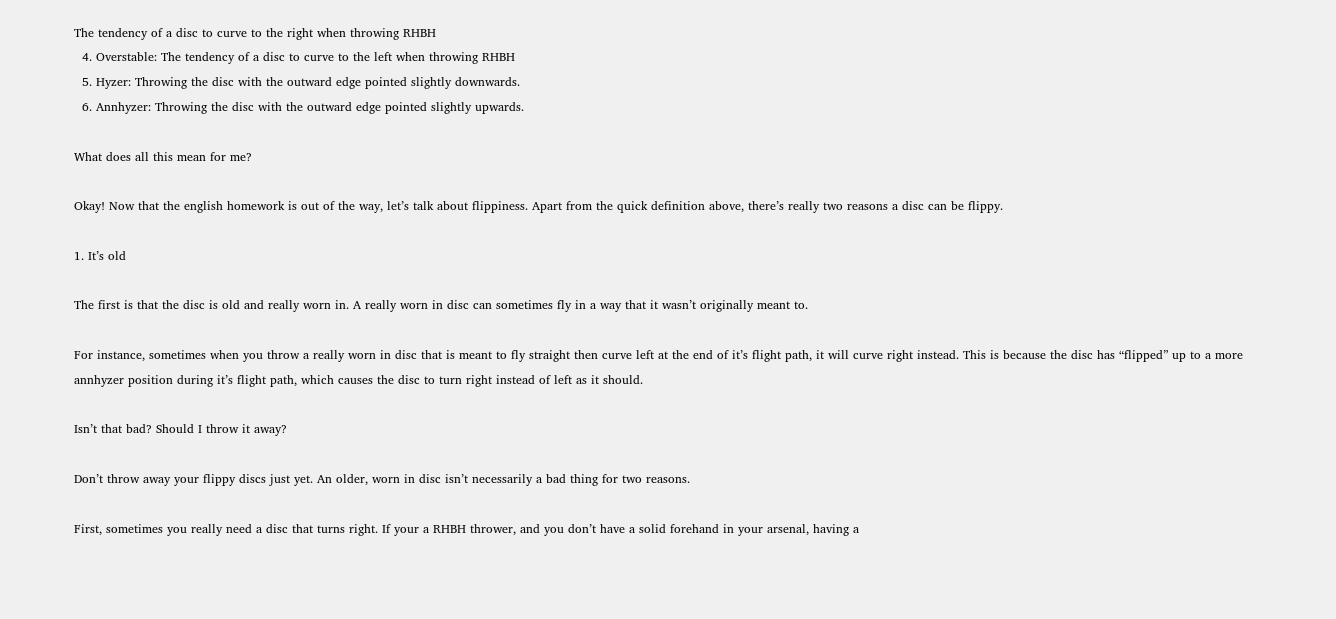The tendency of a disc to curve to the right when throwing RHBH
  4. Overstable: The tendency of a disc to curve to the left when throwing RHBH
  5. Hyzer: Throwing the disc with the outward edge pointed slightly downwards.
  6. Annhyzer: Throwing the disc with the outward edge pointed slightly upwards.

What does all this mean for me?

Okay! Now that the english homework is out of the way, let’s talk about flippiness. Apart from the quick definition above, there’s really two reasons a disc can be flippy.

1. It’s old

The first is that the disc is old and really worn in. A really worn in disc can sometimes fly in a way that it wasn’t originally meant to.

For instance, sometimes when you throw a really worn in disc that is meant to fly straight then curve left at the end of it’s flight path, it will curve right instead. This is because the disc has “flipped” up to a more annhyzer position during it’s flight path, which causes the disc to turn right instead of left as it should.

Isn’t that bad? Should I throw it away?

Don’t throw away your flippy discs just yet. An older, worn in disc isn’t necessarily a bad thing for two reasons.

First, sometimes you really need a disc that turns right. If your a RHBH thrower, and you don’t have a solid forehand in your arsenal, having a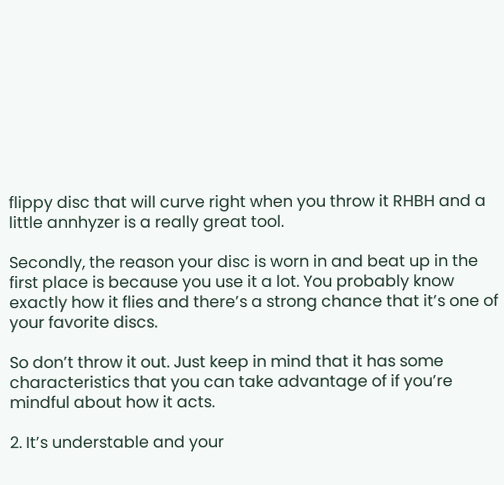flippy disc that will curve right when you throw it RHBH and a little annhyzer is a really great tool.

Secondly, the reason your disc is worn in and beat up in the first place is because you use it a lot. You probably know exactly how it flies and there’s a strong chance that it’s one of your favorite discs.

So don’t throw it out. Just keep in mind that it has some characteristics that you can take advantage of if you’re mindful about how it acts.

2. It’s understable and your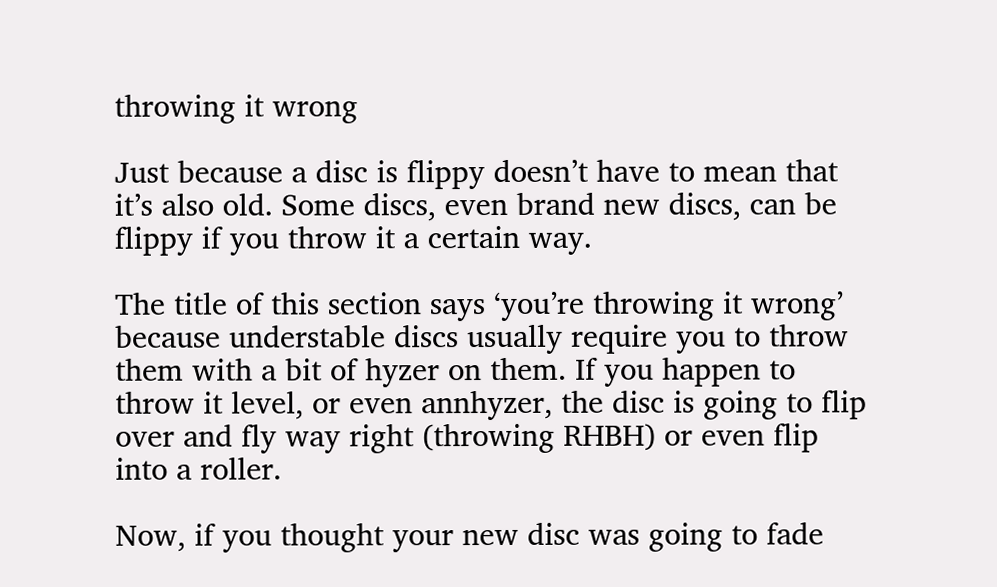throwing it wrong

Just because a disc is flippy doesn’t have to mean that it’s also old. Some discs, even brand new discs, can be flippy if you throw it a certain way.

The title of this section says ‘you’re throwing it wrong’ because understable discs usually require you to throw them with a bit of hyzer on them. If you happen to throw it level, or even annhyzer, the disc is going to flip over and fly way right (throwing RHBH) or even flip into a roller.

Now, if you thought your new disc was going to fade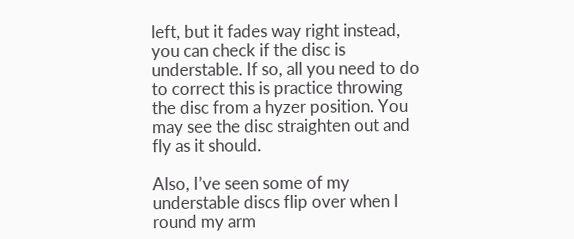left, but it fades way right instead, you can check if the disc is understable. If so, all you need to do to correct this is practice throwing the disc from a hyzer position. You may see the disc straighten out and fly as it should.

Also, I’ve seen some of my understable discs flip over when I round my arm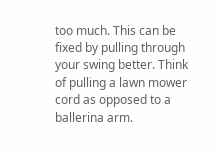too much. This can be fixed by pulling through your swing better. Think of pulling a lawn mower cord as opposed to a ballerina arm.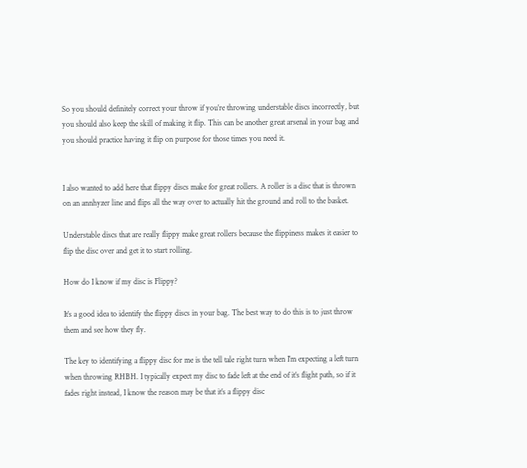So you should definitely correct your throw if you’re throwing understable discs incorrectly, but you should also keep the skill of making it flip. This can be another great arsenal in your bag and you should practice having it flip on purpose for those times you need it.


I also wanted to add here that flippy discs make for great rollers. A roller is a disc that is thrown on an annhyzer line and flips all the way over to actually hit the ground and roll to the basket.

Understable discs that are really flippy make great rollers because the flippiness makes it easier to flip the disc over and get it to start rolling.

How do I know if my disc is Flippy?

It’s a good idea to identify the flippy discs in your bag. The best way to do this is to just throw them and see how they fly.

The key to identifying a flippy disc for me is the tell tale right turn when I’m expecting a left turn when throwing RHBH. I typically expect my disc to fade left at the end of it’s flight path, so if it fades right instead, I know the reason may be that it’s a flippy disc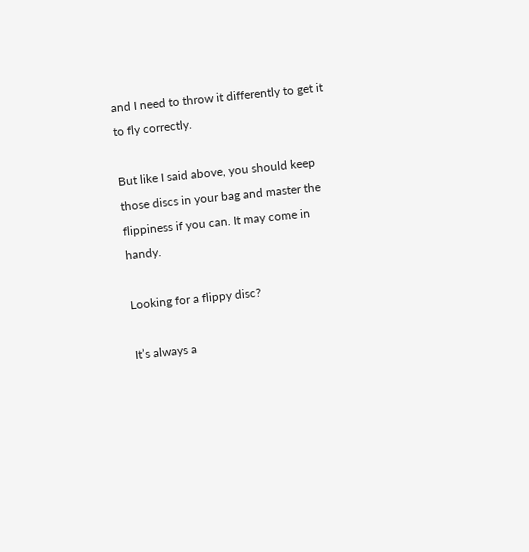and I need to throw it differently to get it to fly correctly.

But like I said above, you should keep those discs in your bag and master the flippiness if you can. It may come in handy.

Looking for a flippy disc?

It’s always a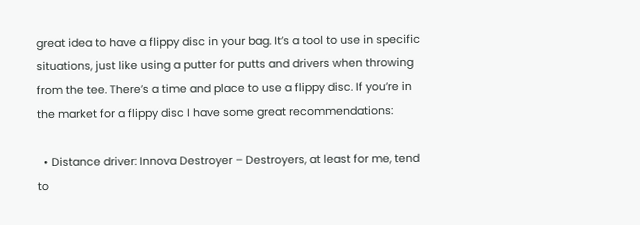great idea to have a flippy disc in your bag. It’s a tool to use in specific situations, just like using a putter for putts and drivers when throwing from the tee. There’s a time and place to use a flippy disc. If you’re in the market for a flippy disc I have some great recommendations:

  • Distance driver: Innova Destroyer – Destroyers, at least for me, tend to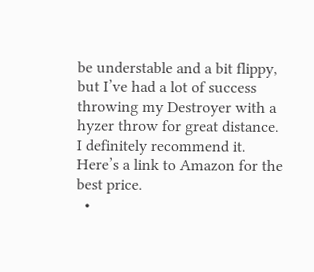be understable and a bit flippy, but I’ve had a lot of success throwing my Destroyer with a hyzer throw for great distance. I definitely recommend it. Here’s a link to Amazon for the best price.
  •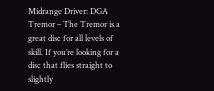Midrange Driver: DGA Tremor – The Tremor is a great disc for all levels of skill. If you’re looking for a disc that flies straight to slightly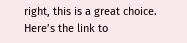right, this is a great choice. Here’s the link to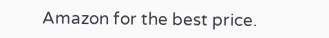Amazon for the best price.